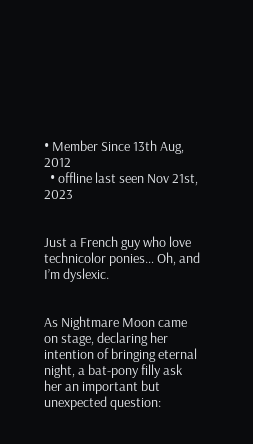• Member Since 13th Aug, 2012
  • offline last seen Nov 21st, 2023


Just a French guy who love technicolor ponies… Oh, and I’m dyslexic.


As Nightmare Moon came on stage, declaring her intention of bringing eternal night, a bat-pony filly ask her an important but unexpected question: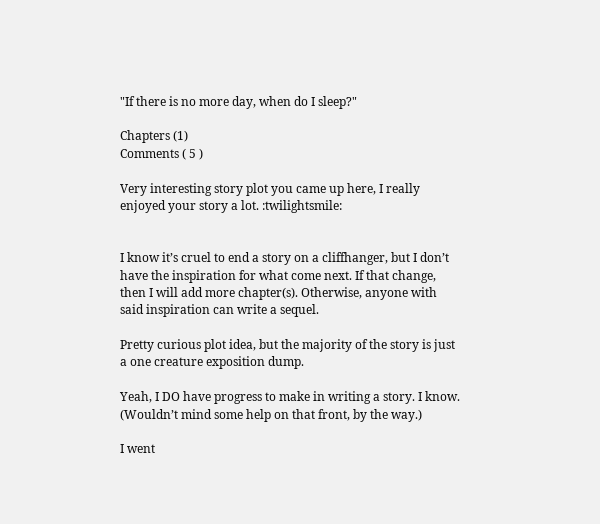"If there is no more day, when do I sleep?"

Chapters (1)
Comments ( 5 )

Very interesting story plot you came up here, I really enjoyed your story a lot. :twilightsmile:


I know it’s cruel to end a story on a cliffhanger, but I don’t have the inspiration for what come next. If that change, then I will add more chapter(s). Otherwise, anyone with said inspiration can write a sequel.

Pretty curious plot idea, but the majority of the story is just a one creature exposition dump.

Yeah, I DO have progress to make in writing a story. I know. (Wouldn’t mind some help on that front, by the way.)

I went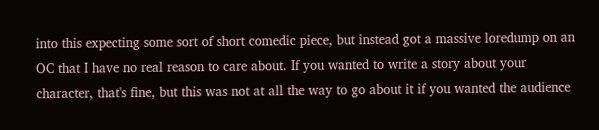into this expecting some sort of short comedic piece, but instead got a massive loredump on an OC that I have no real reason to care about. If you wanted to write a story about your character, that's fine, but this was not at all the way to go about it if you wanted the audience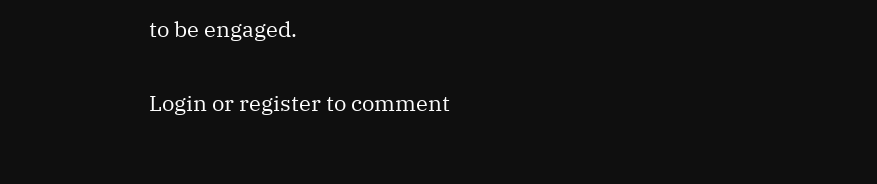to be engaged.

Login or register to comment